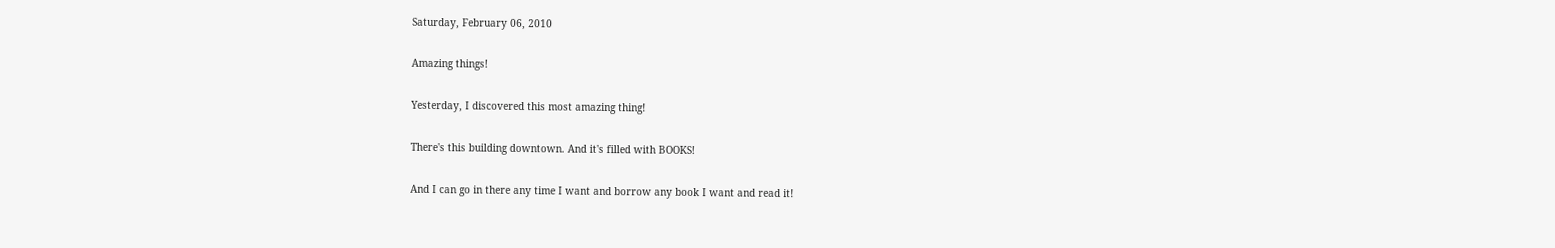Saturday, February 06, 2010

Amazing things!

Yesterday, I discovered this most amazing thing!

There's this building downtown. And it's filled with BOOKS!

And I can go in there any time I want and borrow any book I want and read it!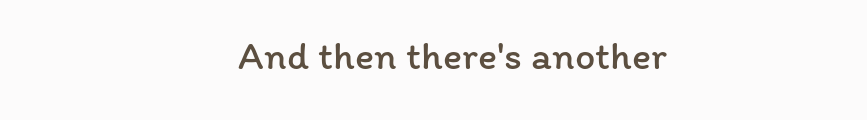And then there's another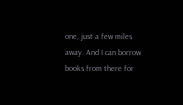one, just a few miles away. And I can borrow books from there for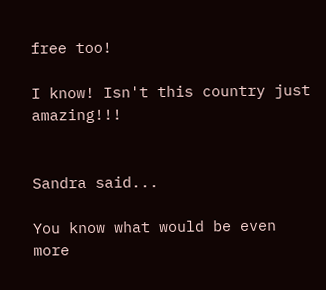free too!

I know! Isn't this country just amazing!!!


Sandra said...

You know what would be even more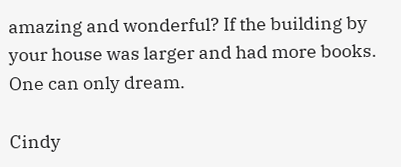amazing and wonderful? If the building by your house was larger and had more books. One can only dream.

Cindy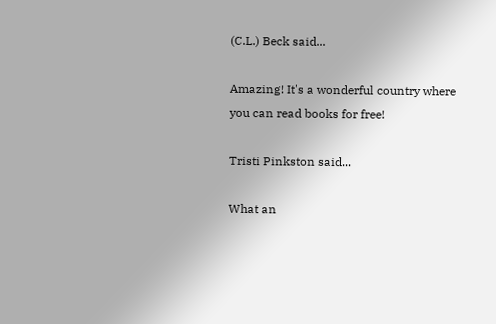(C.L.) Beck said...

Amazing! It's a wonderful country where you can read books for free!

Tristi Pinkston said...

What an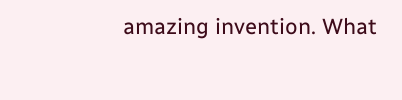amazing invention. What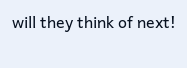will they think of next!